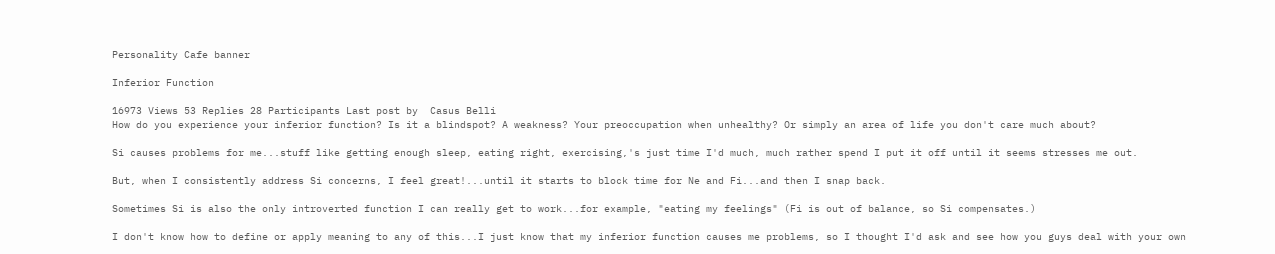Personality Cafe banner

Inferior Function

16973 Views 53 Replies 28 Participants Last post by  Casus Belli
How do you experience your inferior function? Is it a blindspot? A weakness? Your preoccupation when unhealthy? Or simply an area of life you don't care much about?

Si causes problems for me...stuff like getting enough sleep, eating right, exercising,'s just time I'd much, much rather spend I put it off until it seems stresses me out.

But, when I consistently address Si concerns, I feel great!...until it starts to block time for Ne and Fi...and then I snap back.

Sometimes Si is also the only introverted function I can really get to work...for example, "eating my feelings" (Fi is out of balance, so Si compensates.)

I don't know how to define or apply meaning to any of this...I just know that my inferior function causes me problems, so I thought I'd ask and see how you guys deal with your own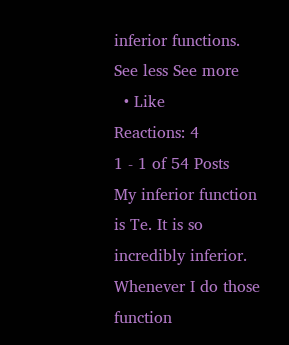inferior functions.
See less See more
  • Like
Reactions: 4
1 - 1 of 54 Posts
My inferior function is Te. It is so incredibly inferior. Whenever I do those function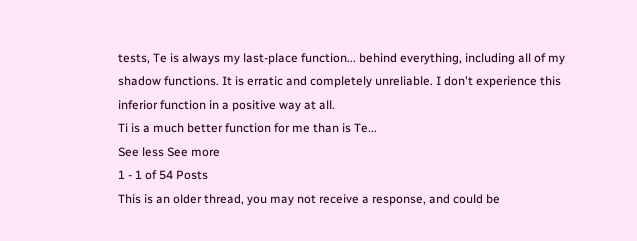tests, Te is always my last-place function... behind everything, including all of my shadow functions. It is erratic and completely unreliable. I don't experience this inferior function in a positive way at all.
Ti is a much better function for me than is Te...
See less See more
1 - 1 of 54 Posts
This is an older thread, you may not receive a response, and could be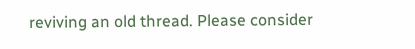reviving an old thread. Please consider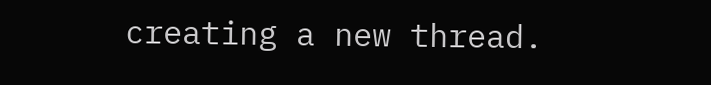creating a new thread.